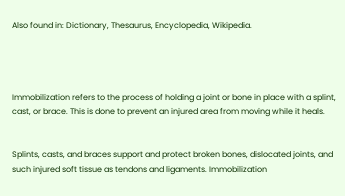Also found in: Dictionary, Thesaurus, Encyclopedia, Wikipedia.




Immobilization refers to the process of holding a joint or bone in place with a splint, cast, or brace. This is done to prevent an injured area from moving while it heals.


Splints, casts, and braces support and protect broken bones, dislocated joints, and such injured soft tissue as tendons and ligaments. Immobilization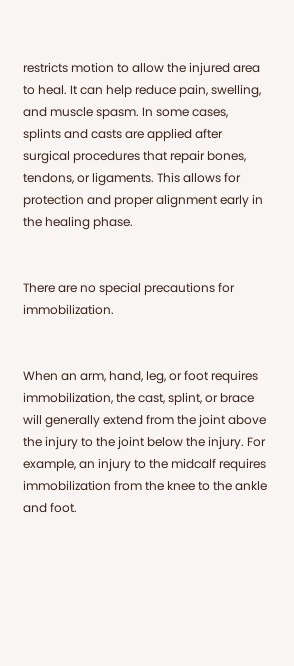restricts motion to allow the injured area to heal. It can help reduce pain, swelling, and muscle spasm. In some cases, splints and casts are applied after surgical procedures that repair bones, tendons, or ligaments. This allows for protection and proper alignment early in the healing phase.


There are no special precautions for immobilization.


When an arm, hand, leg, or foot requires immobilization, the cast, splint, or brace will generally extend from the joint above the injury to the joint below the injury. For example, an injury to the midcalf requires immobilization from the knee to the ankle and foot.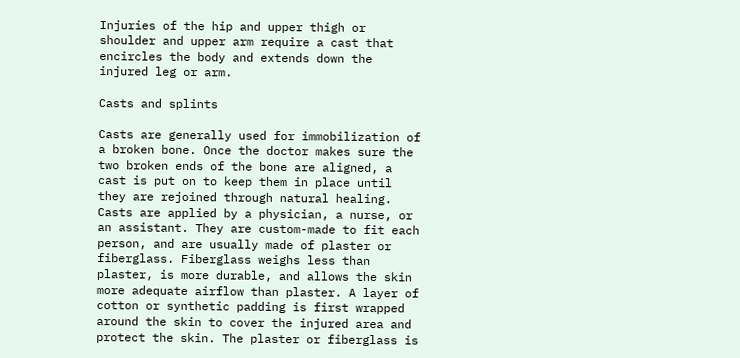Injuries of the hip and upper thigh or shoulder and upper arm require a cast that encircles the body and extends down the injured leg or arm.

Casts and splints

Casts are generally used for immobilization of a broken bone. Once the doctor makes sure the two broken ends of the bone are aligned, a cast is put on to keep them in place until they are rejoined through natural healing. Casts are applied by a physician, a nurse, or an assistant. They are custom-made to fit each person, and are usually made of plaster or fiberglass. Fiberglass weighs less than plaster, is more durable, and allows the skin more adequate airflow than plaster. A layer of cotton or synthetic padding is first wrapped around the skin to cover the injured area and protect the skin. The plaster or fiberglass is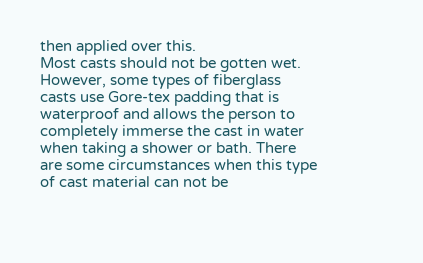then applied over this.
Most casts should not be gotten wet. However, some types of fiberglass casts use Gore-tex padding that is waterproof and allows the person to completely immerse the cast in water when taking a shower or bath. There are some circumstances when this type of cast material can not be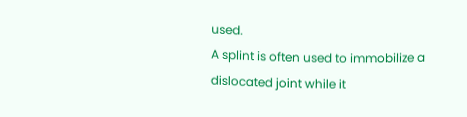used.
A splint is often used to immobilize a dislocated joint while it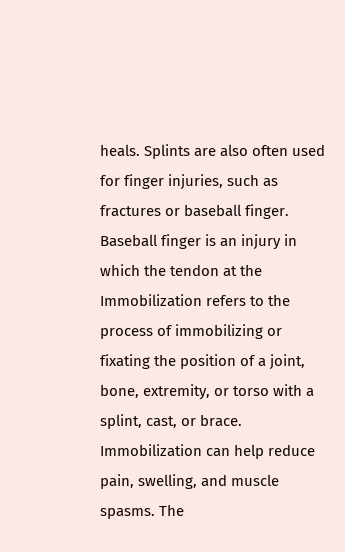heals. Splints are also often used for finger injuries, such as fractures or baseball finger. Baseball finger is an injury in which the tendon at the
Immobilization refers to the process of immobilizing or fixating the position of a joint, bone, extremity, or torso with a splint, cast, or brace. Immobilization can help reduce pain, swelling, and muscle spasms. The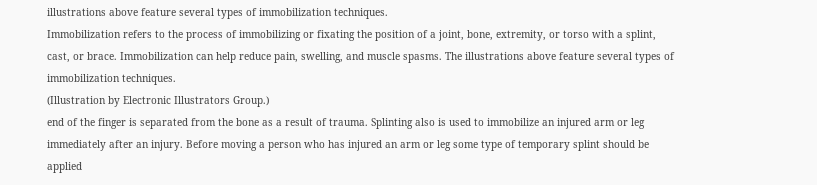illustrations above feature several types of immobilization techniques.
Immobilization refers to the process of immobilizing or fixating the position of a joint, bone, extremity, or torso with a splint, cast, or brace. Immobilization can help reduce pain, swelling, and muscle spasms. The illustrations above feature several types of immobilization techniques.
(Illustration by Electronic Illustrators Group.)
end of the finger is separated from the bone as a result of trauma. Splinting also is used to immobilize an injured arm or leg immediately after an injury. Before moving a person who has injured an arm or leg some type of temporary splint should be applied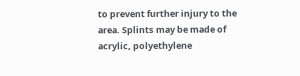to prevent further injury to the area. Splints may be made of acrylic, polyethylene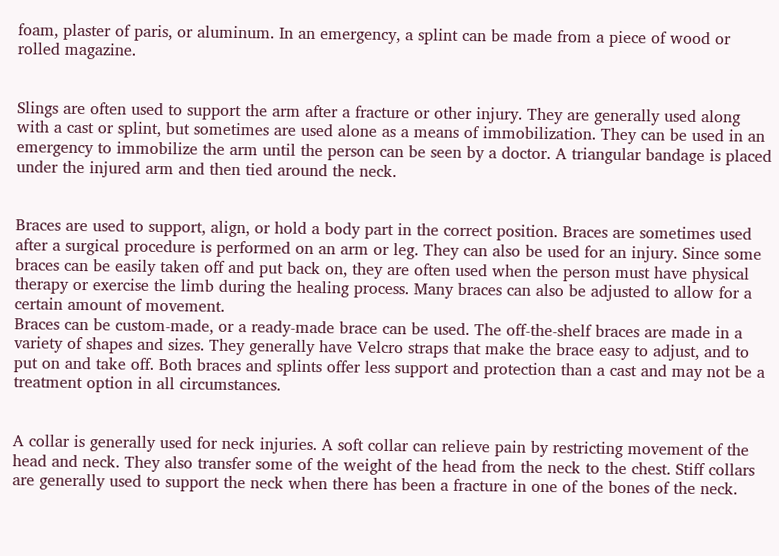foam, plaster of paris, or aluminum. In an emergency, a splint can be made from a piece of wood or rolled magazine.


Slings are often used to support the arm after a fracture or other injury. They are generally used along with a cast or splint, but sometimes are used alone as a means of immobilization. They can be used in an emergency to immobilize the arm until the person can be seen by a doctor. A triangular bandage is placed under the injured arm and then tied around the neck.


Braces are used to support, align, or hold a body part in the correct position. Braces are sometimes used after a surgical procedure is performed on an arm or leg. They can also be used for an injury. Since some braces can be easily taken off and put back on, they are often used when the person must have physical therapy or exercise the limb during the healing process. Many braces can also be adjusted to allow for a certain amount of movement.
Braces can be custom-made, or a ready-made brace can be used. The off-the-shelf braces are made in a variety of shapes and sizes. They generally have Velcro straps that make the brace easy to adjust, and to put on and take off. Both braces and splints offer less support and protection than a cast and may not be a treatment option in all circumstances.


A collar is generally used for neck injuries. A soft collar can relieve pain by restricting movement of the head and neck. They also transfer some of the weight of the head from the neck to the chest. Stiff collars are generally used to support the neck when there has been a fracture in one of the bones of the neck.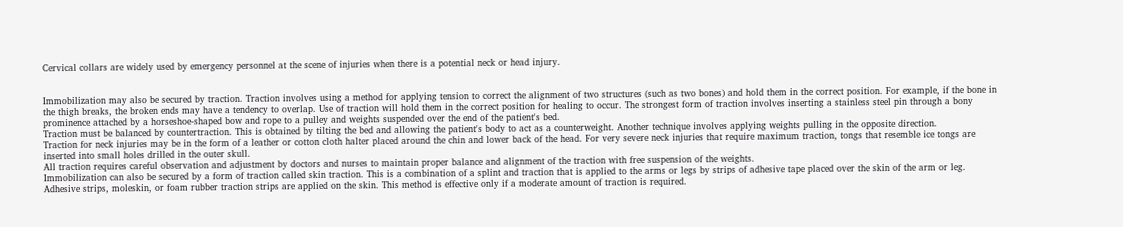Cervical collars are widely used by emergency personnel at the scene of injuries when there is a potential neck or head injury.


Immobilization may also be secured by traction. Traction involves using a method for applying tension to correct the alignment of two structures (such as two bones) and hold them in the correct position. For example, if the bone in the thigh breaks, the broken ends may have a tendency to overlap. Use of traction will hold them in the correct position for healing to occur. The strongest form of traction involves inserting a stainless steel pin through a bony prominence attached by a horseshoe-shaped bow and rope to a pulley and weights suspended over the end of the patient's bed.
Traction must be balanced by countertraction. This is obtained by tilting the bed and allowing the patient's body to act as a counterweight. Another technique involves applying weights pulling in the opposite direction.
Traction for neck injuries may be in the form of a leather or cotton cloth halter placed around the chin and lower back of the head. For very severe neck injuries that require maximum traction, tongs that resemble ice tongs are inserted into small holes drilled in the outer skull.
All traction requires careful observation and adjustment by doctors and nurses to maintain proper balance and alignment of the traction with free suspension of the weights.
Immobilization can also be secured by a form of traction called skin traction. This is a combination of a splint and traction that is applied to the arms or legs by strips of adhesive tape placed over the skin of the arm or leg. Adhesive strips, moleskin, or foam rubber traction strips are applied on the skin. This method is effective only if a moderate amount of traction is required.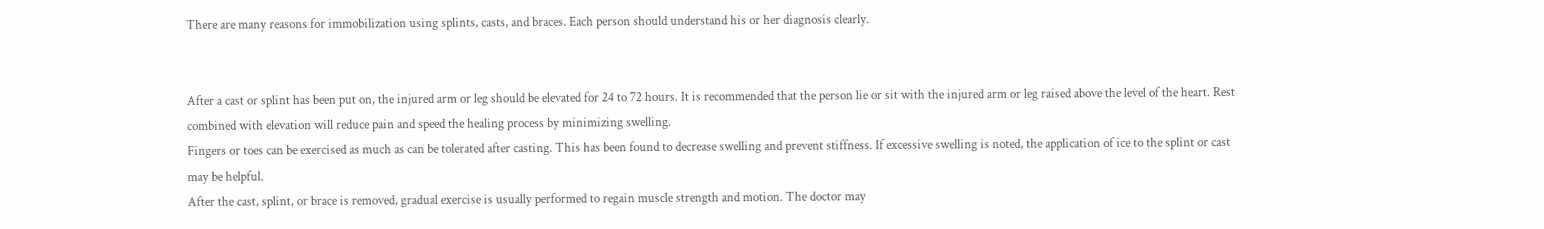There are many reasons for immobilization using splints, casts, and braces. Each person should understand his or her diagnosis clearly.


After a cast or splint has been put on, the injured arm or leg should be elevated for 24 to 72 hours. It is recommended that the person lie or sit with the injured arm or leg raised above the level of the heart. Rest combined with elevation will reduce pain and speed the healing process by minimizing swelling.
Fingers or toes can be exercised as much as can be tolerated after casting. This has been found to decrease swelling and prevent stiffness. If excessive swelling is noted, the application of ice to the splint or cast may be helpful.
After the cast, splint, or brace is removed, gradual exercise is usually performed to regain muscle strength and motion. The doctor may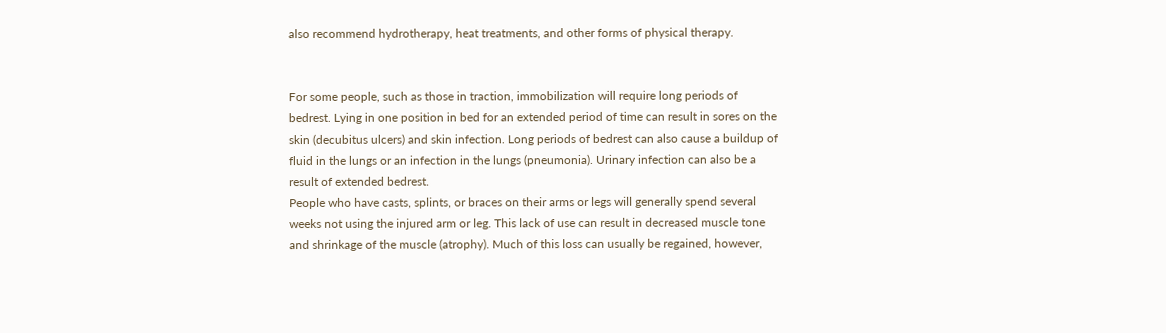also recommend hydrotherapy, heat treatments, and other forms of physical therapy.


For some people, such as those in traction, immobilization will require long periods of bedrest. Lying in one position in bed for an extended period of time can result in sores on the skin (decubitus ulcers) and skin infection. Long periods of bedrest can also cause a buildup of fluid in the lungs or an infection in the lungs (pneumonia). Urinary infection can also be a result of extended bedrest.
People who have casts, splints, or braces on their arms or legs will generally spend several weeks not using the injured arm or leg. This lack of use can result in decreased muscle tone and shrinkage of the muscle (atrophy). Much of this loss can usually be regained, however,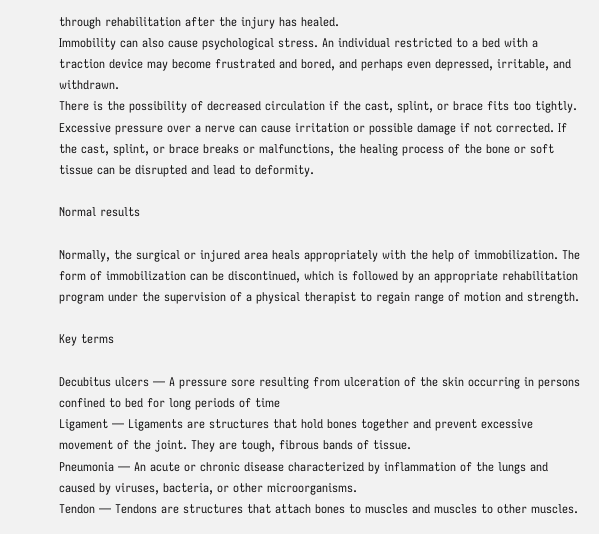through rehabilitation after the injury has healed.
Immobility can also cause psychological stress. An individual restricted to a bed with a traction device may become frustrated and bored, and perhaps even depressed, irritable, and withdrawn.
There is the possibility of decreased circulation if the cast, splint, or brace fits too tightly. Excessive pressure over a nerve can cause irritation or possible damage if not corrected. If the cast, splint, or brace breaks or malfunctions, the healing process of the bone or soft tissue can be disrupted and lead to deformity.

Normal results

Normally, the surgical or injured area heals appropriately with the help of immobilization. The form of immobilization can be discontinued, which is followed by an appropriate rehabilitation program under the supervision of a physical therapist to regain range of motion and strength.

Key terms

Decubitus ulcers — A pressure sore resulting from ulceration of the skin occurring in persons confined to bed for long periods of time
Ligament — Ligaments are structures that hold bones together and prevent excessive movement of the joint. They are tough, fibrous bands of tissue.
Pneumonia — An acute or chronic disease characterized by inflammation of the lungs and caused by viruses, bacteria, or other microorganisms.
Tendon — Tendons are structures that attach bones to muscles and muscles to other muscles.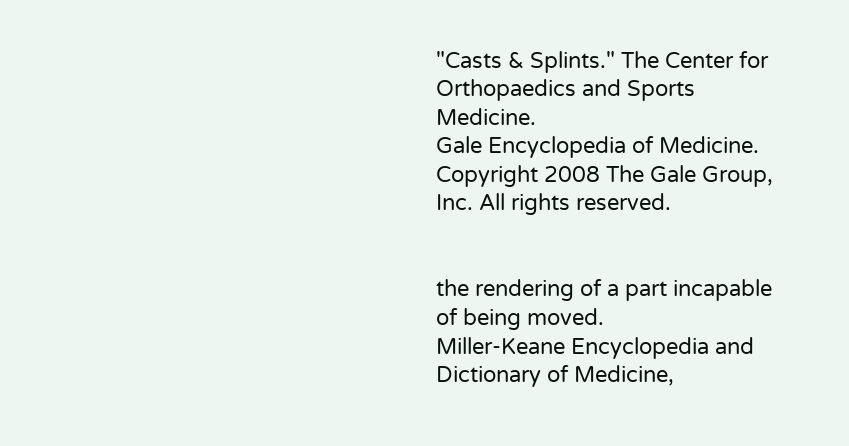"Casts & Splints." The Center for Orthopaedics and Sports Medicine.
Gale Encyclopedia of Medicine. Copyright 2008 The Gale Group, Inc. All rights reserved.


the rendering of a part incapable of being moved.
Miller-Keane Encyclopedia and Dictionary of Medicine,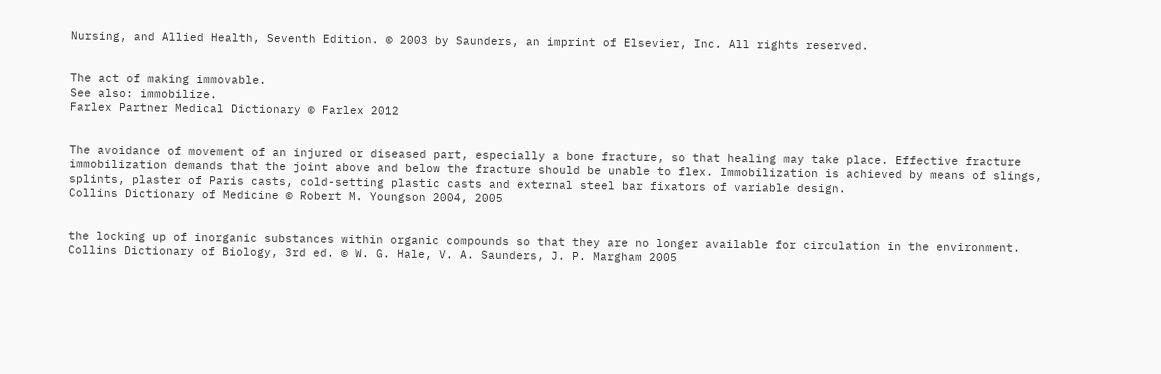Nursing, and Allied Health, Seventh Edition. © 2003 by Saunders, an imprint of Elsevier, Inc. All rights reserved.


The act of making immovable.
See also: immobilize.
Farlex Partner Medical Dictionary © Farlex 2012


The avoidance of movement of an injured or diseased part, especially a bone fracture, so that healing may take place. Effective fracture immobilization demands that the joint above and below the fracture should be unable to flex. Immobilization is achieved by means of slings, splints, plaster of Paris casts, cold-setting plastic casts and external steel bar fixators of variable design.
Collins Dictionary of Medicine © Robert M. Youngson 2004, 2005


the locking up of inorganic substances within organic compounds so that they are no longer available for circulation in the environment.
Collins Dictionary of Biology, 3rd ed. © W. G. Hale, V. A. Saunders, J. P. Margham 2005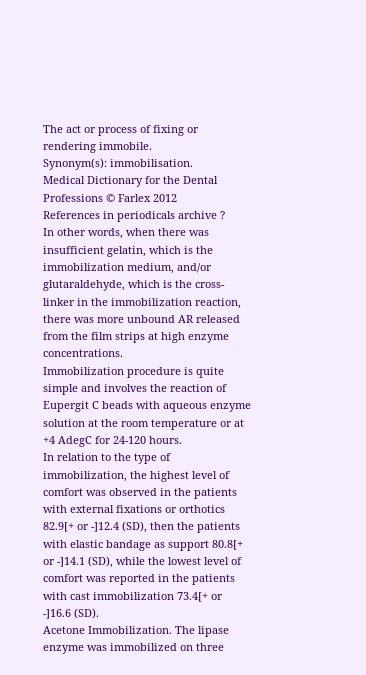The act or process of fixing or rendering immobile.
Synonym(s): immobilisation.
Medical Dictionary for the Dental Professions © Farlex 2012
References in periodicals archive ?
In other words, when there was insufficient gelatin, which is the immobilization medium, and/or glutaraldehyde, which is the cross-linker in the immobilization reaction, there was more unbound AR released from the film strips at high enzyme concentrations.
Immobilization procedure is quite simple and involves the reaction of Eupergit C beads with aqueous enzyme solution at the room temperature or at +4 AdegC for 24-120 hours.
In relation to the type of immobilization, the highest level of comfort was observed in the patients with external fixations or orthotics 82.9[+ or -]12.4 (SD), then the patients with elastic bandage as support 80.8[+ or -]14.1 (SD), while the lowest level of comfort was reported in the patients with cast immobilization 73.4[+ or -]16.6 (SD).
Acetone Immobilization. The lipase enzyme was immobilized on three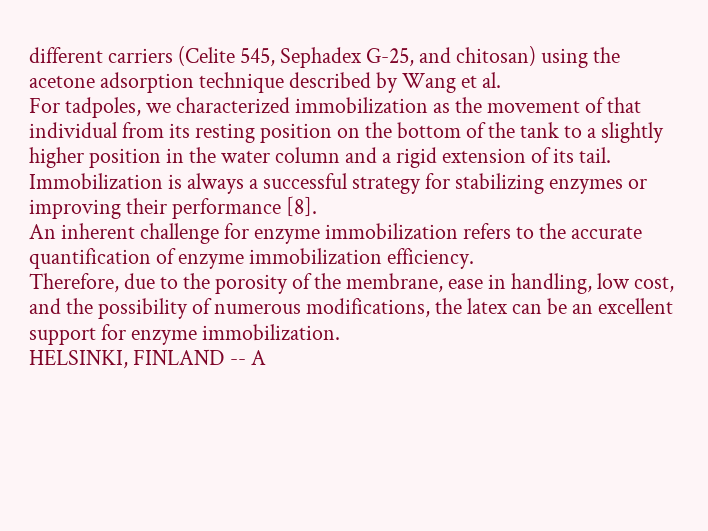different carriers (Celite 545, Sephadex G-25, and chitosan) using the acetone adsorption technique described by Wang et al.
For tadpoles, we characterized immobilization as the movement of that individual from its resting position on the bottom of the tank to a slightly higher position in the water column and a rigid extension of its tail.
Immobilization is always a successful strategy for stabilizing enzymes or improving their performance [8].
An inherent challenge for enzyme immobilization refers to the accurate quantification of enzyme immobilization efficiency.
Therefore, due to the porosity of the membrane, ease in handling, low cost, and the possibility of numerous modifications, the latex can be an excellent support for enzyme immobilization.
HELSINKI, FINLAND -- A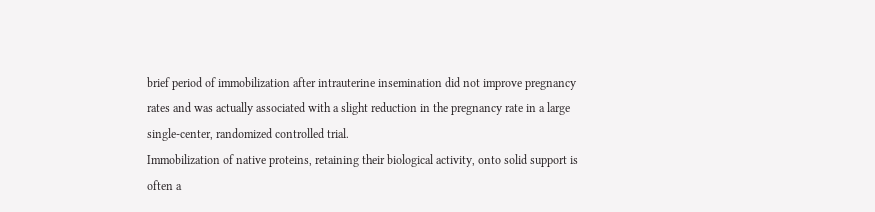brief period of immobilization after intrauterine insemination did not improve pregnancy rates and was actually associated with a slight reduction in the pregnancy rate in a large single-center, randomized controlled trial.
Immobilization of native proteins, retaining their biological activity, onto solid support is often a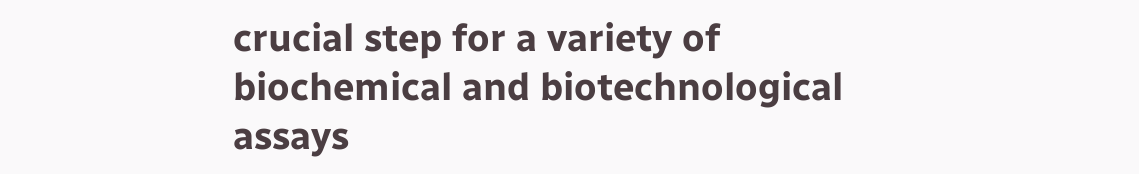crucial step for a variety of biochemical and biotechnological assays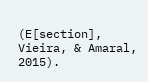(E[section], Vieira, & Amaral, 2015).